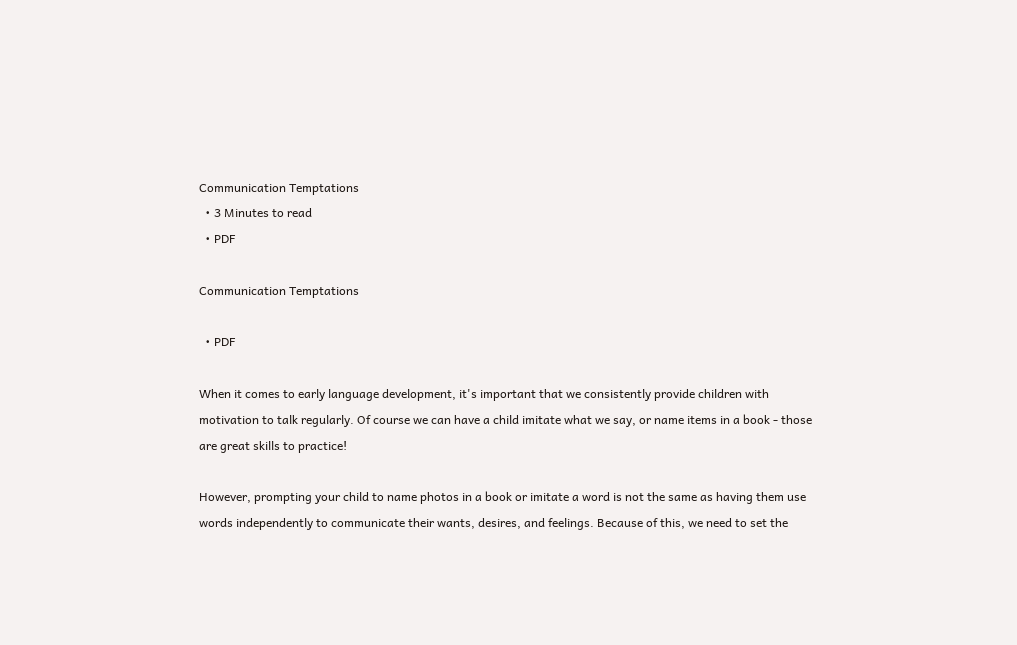Communication Temptations
  • 3 Minutes to read
  • PDF

Communication Temptations

  • PDF

When it comes to early language development, it's important that we consistently provide children with motivation to talk regularly. Of course we can have a child imitate what we say, or name items in a book - those are great skills to practice!

However, prompting your child to name photos in a book or imitate a word is not the same as having them use words independently to communicate their wants, desires, and feelings. Because of this, we need to set the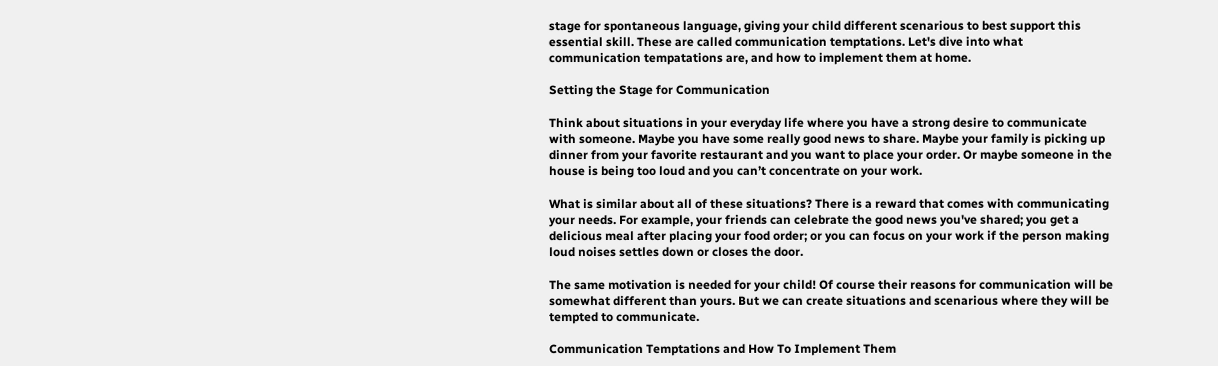stage for spontaneous language, giving your child different scenarious to best support this essential skill. These are called communication temptations. Let's dive into what communication tempatations are, and how to implement them at home.

Setting the Stage for Communication

Think about situations in your everyday life where you have a strong desire to communicate with someone. Maybe you have some really good news to share. Maybe your family is picking up dinner from your favorite restaurant and you want to place your order. Or maybe someone in the house is being too loud and you can’t concentrate on your work.

What is similar about all of these situations? There is a reward that comes with communicating your needs. For example, your friends can celebrate the good news you've shared; you get a delicious meal after placing your food order; or you can focus on your work if the person making loud noises settles down or closes the door.

The same motivation is needed for your child! Of course their reasons for communication will be somewhat different than yours. But we can create situations and scenarious where they will be tempted to communicate.

Communication Temptations and How To Implement Them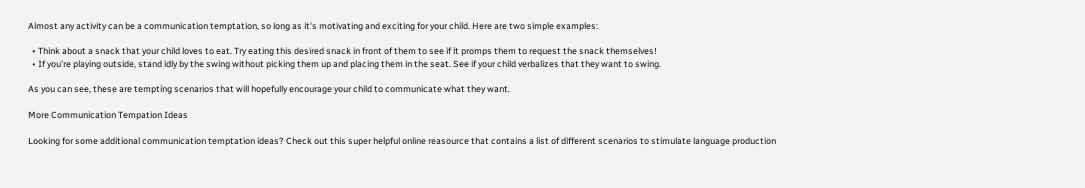Almost any activity can be a communication temptation, so long as it's motivating and exciting for your child. Here are two simple examples:

  • Think about a snack that your child loves to eat. Try eating this desired snack in front of them to see if it promps them to request the snack themselves!
  • If you're playing outside, stand idly by the swing without picking them up and placing them in the seat. See if your child verbalizes that they want to swing.

As you can see, these are tempting scenarios that will hopefully encourage your child to communicate what they want.

More Communication Tempation Ideas

Looking for some additional communication temptation ideas? Check out this super helpful online reasource that contains a list of different scenarios to stimulate language production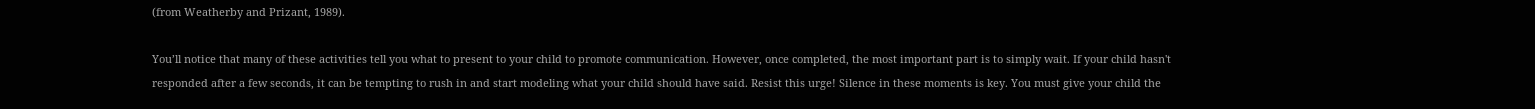(from Weatherby and Prizant, 1989).

You’ll notice that many of these activities tell you what to present to your child to promote communication. However, once completed, the most important part is to simply wait. If your child hasn't responded after a few seconds, it can be tempting to rush in and start modeling what your child should have said. Resist this urge! Silence in these moments is key. You must give your child the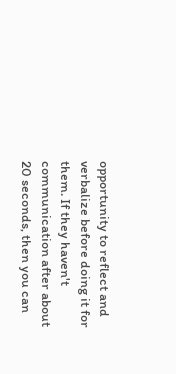opportunity to reflect and verbalize before doing it for them. If they haven't communication after about 20 seconds, then you can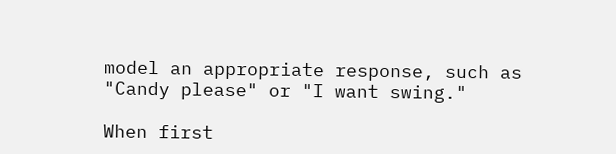model an appropriate response, such as "Candy please" or "I want swing."

When first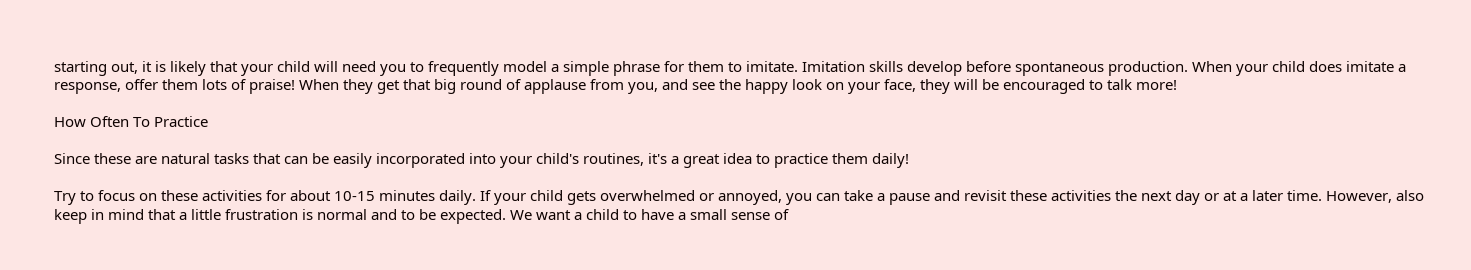starting out, it is likely that your child will need you to frequently model a simple phrase for them to imitate. Imitation skills develop before spontaneous production. When your child does imitate a response, offer them lots of praise! When they get that big round of applause from you, and see the happy look on your face, they will be encouraged to talk more!

How Often To Practice

Since these are natural tasks that can be easily incorporated into your child's routines, it's a great idea to practice them daily!

Try to focus on these activities for about 10-15 minutes daily. If your child gets overwhelmed or annoyed, you can take a pause and revisit these activities the next day or at a later time. However, also keep in mind that a little frustration is normal and to be expected. We want a child to have a small sense of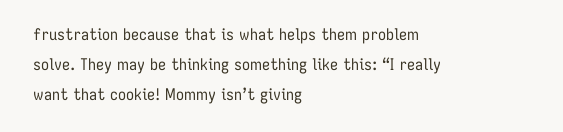frustration because that is what helps them problem solve. They may be thinking something like this: “I really want that cookie! Mommy isn’t giving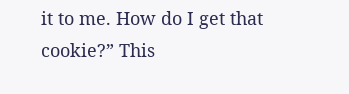it to me. How do I get that cookie?” This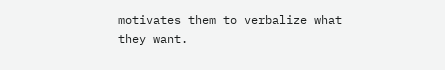motivates them to verbalize what they want.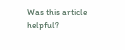Was this article helpful?